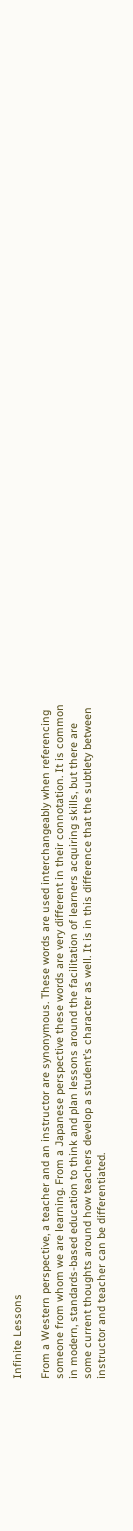Infinite Lessons

From a Western perspective, a teacher and an instructor are synonymous. These words are used interchangeably when referencing someone from whom we are learning. From a Japanese perspective these words are very different in their connotation. It is common in modern, standards-based education to think and plan lessons around the facilitation of learners acquiring skills, but there are some current thoughts around how teachers develop a student’s character as well. It is in this difference that the subtlety between instructor and teacher can be differentiated.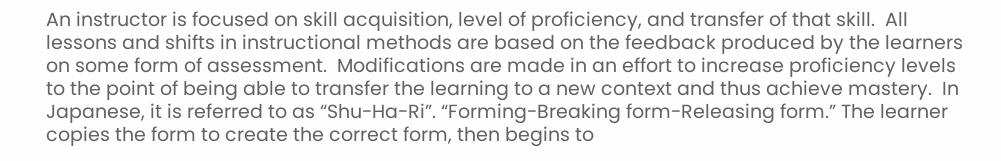An instructor is focused on skill acquisition, level of proficiency, and transfer of that skill.  All lessons and shifts in instructional methods are based on the feedback produced by the learners on some form of assessment.  Modifications are made in an effort to increase proficiency levels to the point of being able to transfer the learning to a new context and thus achieve mastery.  In Japanese, it is referred to as “Shu-Ha-Ri”. “Forming-Breaking form-Releasing form.” The learner copies the form to create the correct form, then begins to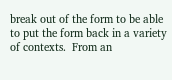break out of the form to be able to put the form back in a variety of contexts.  From an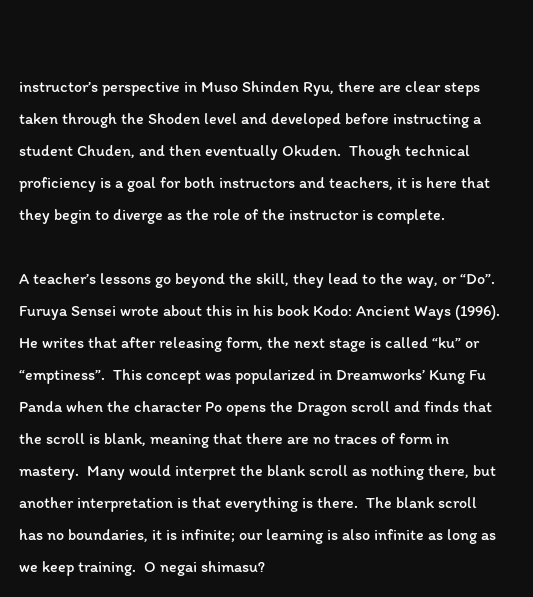instructor’s perspective in Muso Shinden Ryu, there are clear steps taken through the Shoden level and developed before instructing a student Chuden, and then eventually Okuden.  Though technical proficiency is a goal for both instructors and teachers, it is here that they begin to diverge as the role of the instructor is complete.

A teacher’s lessons go beyond the skill, they lead to the way, or “Do”.  Furuya Sensei wrote about this in his book Kodo: Ancient Ways (1996).  He writes that after releasing form, the next stage is called “ku” or “emptiness”.  This concept was popularized in Dreamworks’ Kung Fu Panda when the character Po opens the Dragon scroll and finds that the scroll is blank, meaning that there are no traces of form in mastery.  Many would interpret the blank scroll as nothing there, but another interpretation is that everything is there.  The blank scroll has no boundaries, it is infinite; our learning is also infinite as long as we keep training.  O negai shimasu?